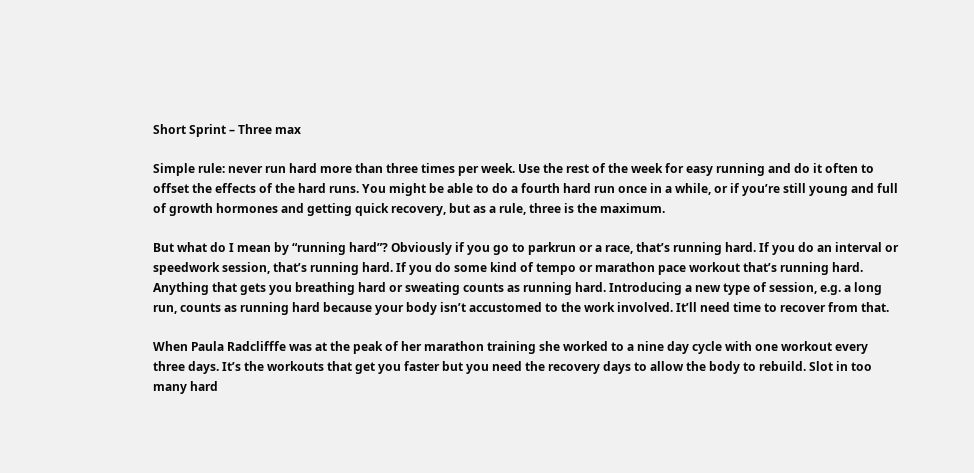Short Sprint – Three max

Simple rule: never run hard more than three times per week. Use the rest of the week for easy running and do it often to offset the effects of the hard runs. You might be able to do a fourth hard run once in a while, or if you’re still young and full of growth hormones and getting quick recovery, but as a rule, three is the maximum.

But what do I mean by “running hard”? Obviously if you go to parkrun or a race, that’s running hard. If you do an interval or speedwork session, that’s running hard. If you do some kind of tempo or marathon pace workout that’s running hard. Anything that gets you breathing hard or sweating counts as running hard. Introducing a new type of session, e.g. a long run, counts as running hard because your body isn’t accustomed to the work involved. It’ll need time to recover from that.

When Paula Radclifffe was at the peak of her marathon training she worked to a nine day cycle with one workout every three days. It’s the workouts that get you faster but you need the recovery days to allow the body to rebuild. Slot in too many hard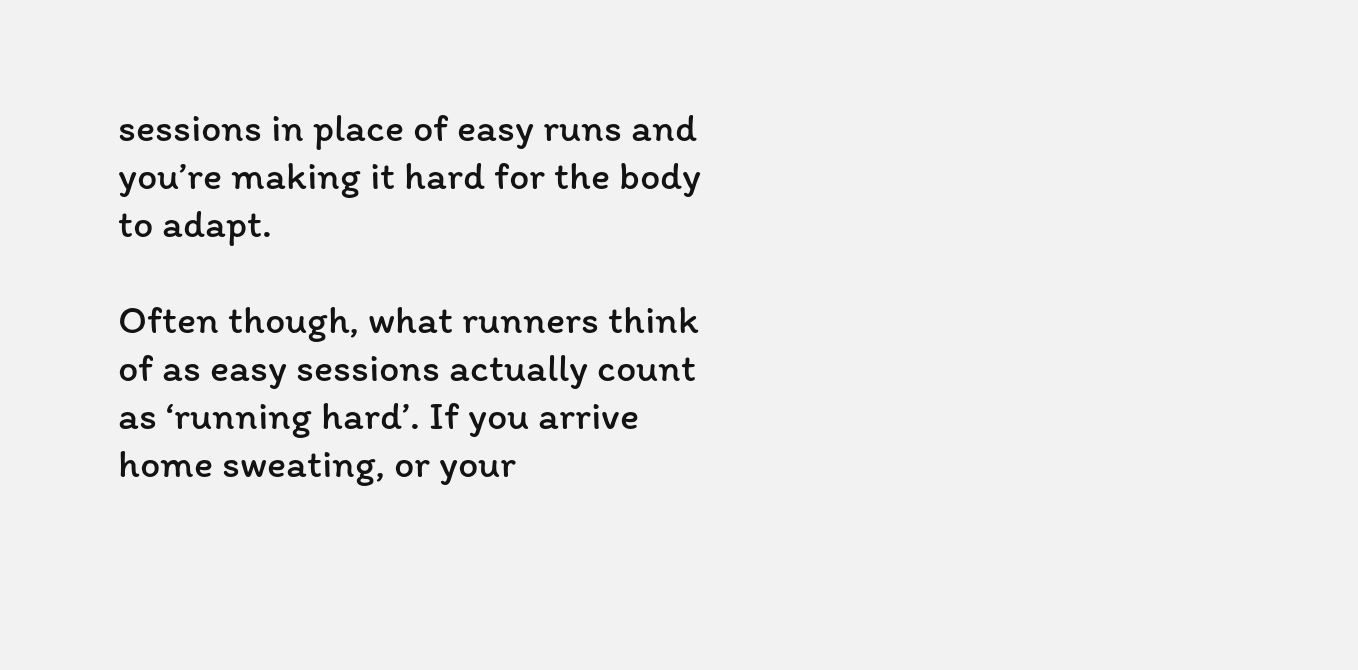sessions in place of easy runs and you’re making it hard for the body to adapt.

Often though, what runners think of as easy sessions actually count as ‘running hard’. If you arrive home sweating, or your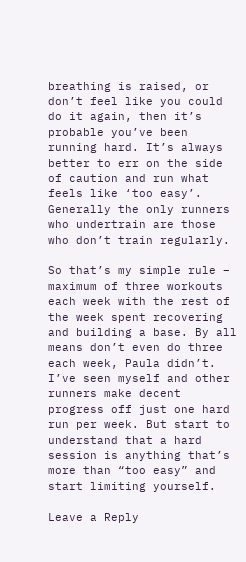breathing is raised, or don’t feel like you could do it again, then it’s probable you’ve been running hard. It’s always better to err on the side of caution and run what feels like ‘too easy’. Generally the only runners who undertrain are those who don’t train regularly.

So that’s my simple rule – maximum of three workouts each week with the rest of the week spent recovering and building a base. By all means don’t even do three each week, Paula didn’t. I’ve seen myself and other runners make decent progress off just one hard run per week. But start to understand that a hard session is anything that’s more than “too easy” and start limiting yourself.

Leave a Reply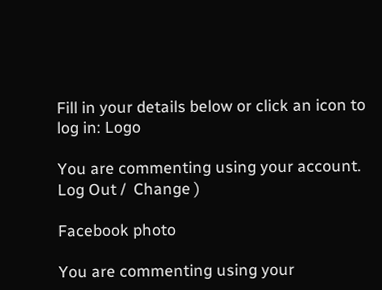Fill in your details below or click an icon to log in: Logo

You are commenting using your account. Log Out /  Change )

Facebook photo

You are commenting using your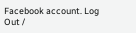Facebook account. Log Out /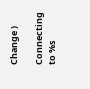Change )

Connecting to %s